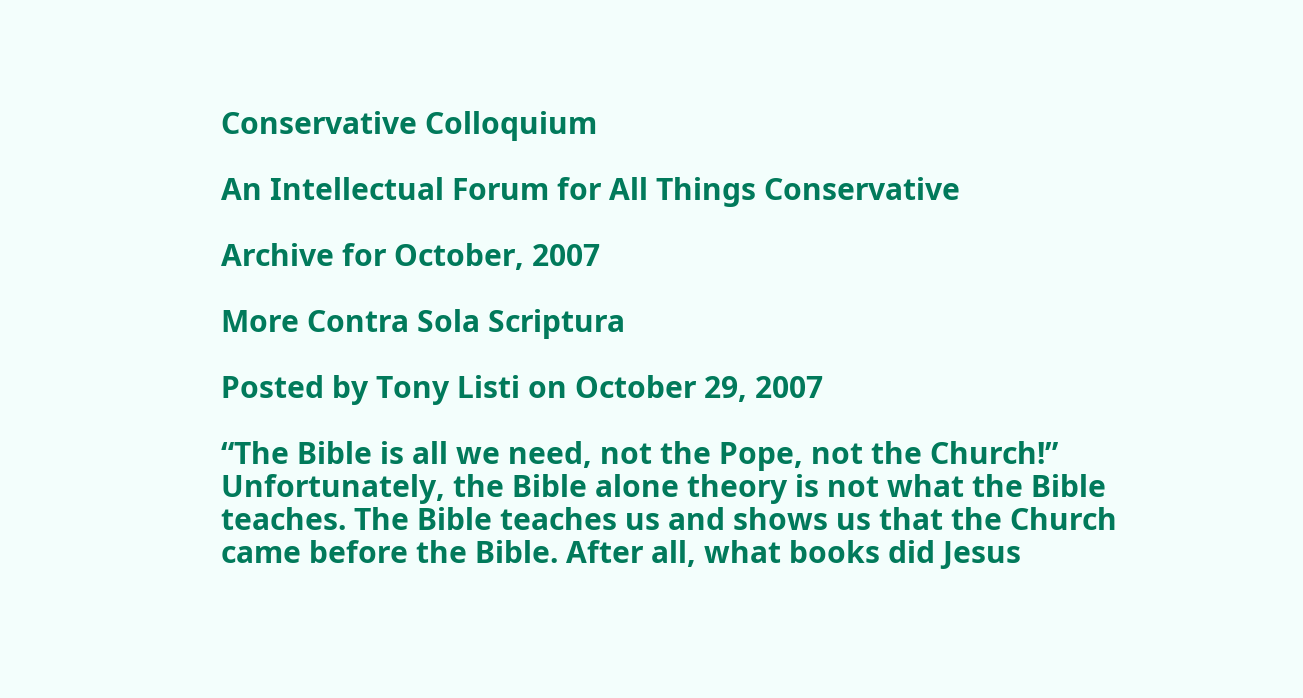Conservative Colloquium

An Intellectual Forum for All Things Conservative

Archive for October, 2007

More Contra Sola Scriptura

Posted by Tony Listi on October 29, 2007

“The Bible is all we need, not the Pope, not the Church!” Unfortunately, the Bible alone theory is not what the Bible teaches. The Bible teaches us and shows us that the Church came before the Bible. After all, what books did Jesus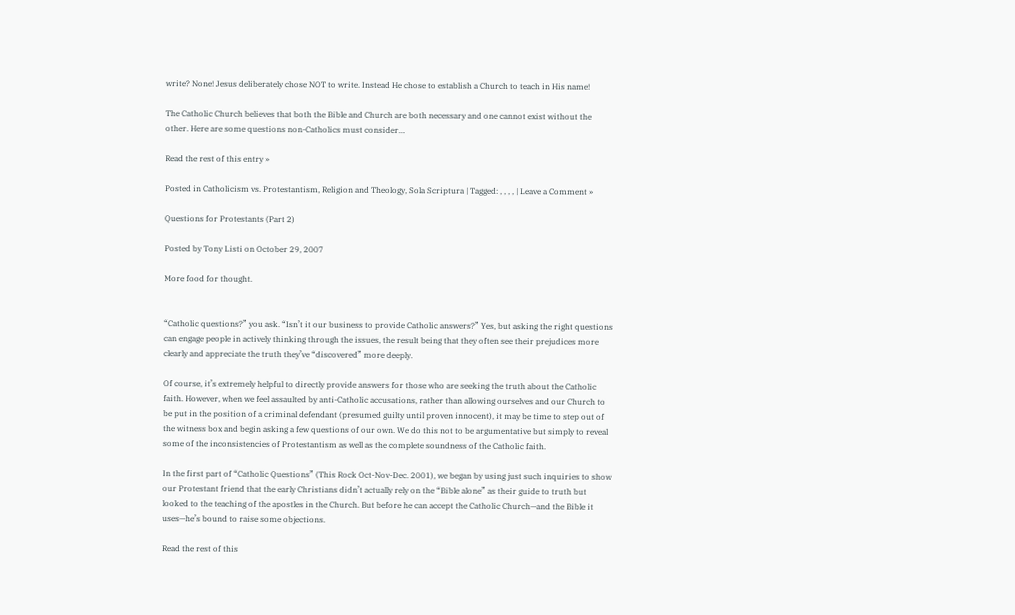write? None! Jesus deliberately chose NOT to write. Instead He chose to establish a Church to teach in His name!

The Catholic Church believes that both the Bible and Church are both necessary and one cannot exist without the other. Here are some questions non-Catholics must consider…

Read the rest of this entry »

Posted in Catholicism vs. Protestantism, Religion and Theology, Sola Scriptura | Tagged: , , , , | Leave a Comment »

Questions for Protestants (Part 2)

Posted by Tony Listi on October 29, 2007

More food for thought.


“Catholic questions?” you ask. “Isn’t it our business to provide Catholic answers?” Yes, but asking the right questions can engage people in actively thinking through the issues, the result being that they often see their prejudices more clearly and appreciate the truth they’ve “discovered” more deeply.

Of course, it’s extremely helpful to directly provide answers for those who are seeking the truth about the Catholic faith. However, when we feel assaulted by anti-Catholic accusations, rather than allowing ourselves and our Church to be put in the position of a criminal defendant (presumed guilty until proven innocent), it may be time to step out of the witness box and begin asking a few questions of our own. We do this not to be argumentative but simply to reveal some of the inconsistencies of Protestantism as well as the complete soundness of the Catholic faith.

In the first part of “Catholic Questions” (This Rock Oct-Nov-Dec. 2001), we began by using just such inquiries to show our Protestant friend that the early Christians didn’t actually rely on the “Bible alone” as their guide to truth but looked to the teaching of the apostles in the Church. But before he can accept the Catholic Church—and the Bible it uses—he’s bound to raise some objections.

Read the rest of this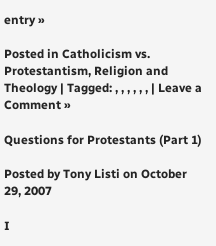entry »

Posted in Catholicism vs. Protestantism, Religion and Theology | Tagged: , , , , , , | Leave a Comment »

Questions for Protestants (Part 1)

Posted by Tony Listi on October 29, 2007

I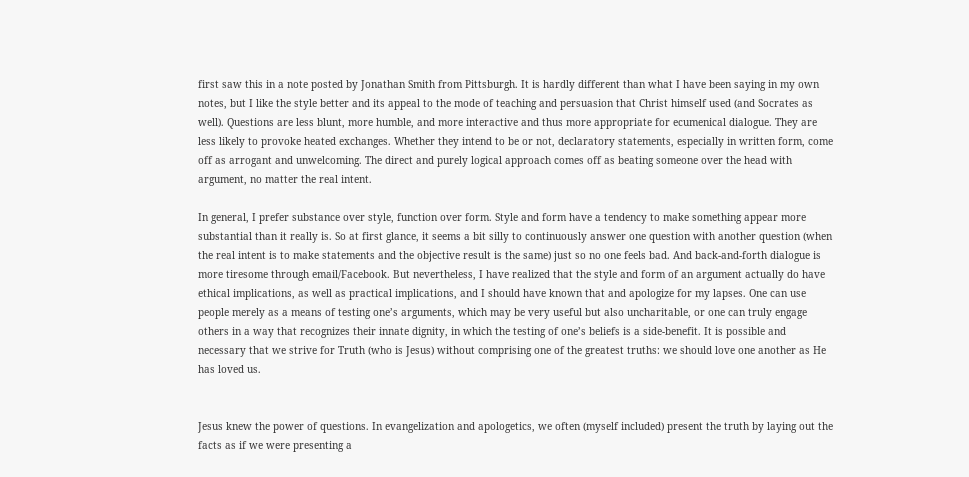first saw this in a note posted by Jonathan Smith from Pittsburgh. It is hardly different than what I have been saying in my own notes, but I like the style better and its appeal to the mode of teaching and persuasion that Christ himself used (and Socrates as well). Questions are less blunt, more humble, and more interactive and thus more appropriate for ecumenical dialogue. They are less likely to provoke heated exchanges. Whether they intend to be or not, declaratory statements, especially in written form, come off as arrogant and unwelcoming. The direct and purely logical approach comes off as beating someone over the head with argument, no matter the real intent.

In general, I prefer substance over style, function over form. Style and form have a tendency to make something appear more substantial than it really is. So at first glance, it seems a bit silly to continuously answer one question with another question (when the real intent is to make statements and the objective result is the same) just so no one feels bad. And back-and-forth dialogue is more tiresome through email/Facebook. But nevertheless, I have realized that the style and form of an argument actually do have ethical implications, as well as practical implications, and I should have known that and apologize for my lapses. One can use people merely as a means of testing one’s arguments, which may be very useful but also uncharitable, or one can truly engage others in a way that recognizes their innate dignity, in which the testing of one’s beliefs is a side-benefit. It is possible and necessary that we strive for Truth (who is Jesus) without comprising one of the greatest truths: we should love one another as He has loved us.


Jesus knew the power of questions. In evangelization and apologetics, we often (myself included) present the truth by laying out the facts as if we were presenting a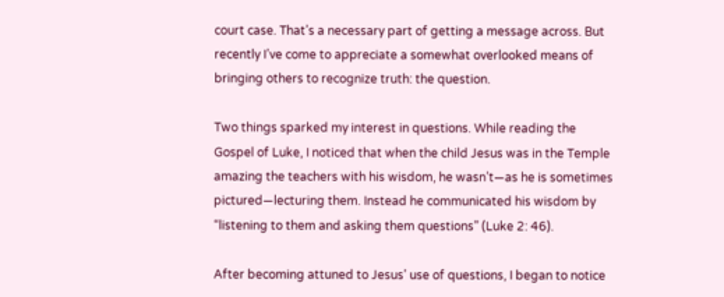court case. That’s a necessary part of getting a message across. But recently I’ve come to appreciate a somewhat overlooked means of bringing others to recognize truth: the question.

Two things sparked my interest in questions. While reading the Gospel of Luke, I noticed that when the child Jesus was in the Temple amazing the teachers with his wisdom, he wasn’t—as he is sometimes pictured—lecturing them. Instead he communicated his wisdom by “listening to them and asking them questions” (Luke 2: 46).

After becoming attuned to Jesus’ use of questions, I began to notice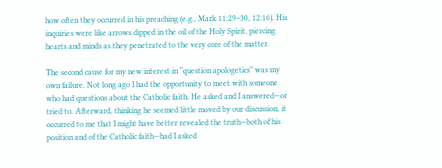how often they occurred in his preaching (e.g., Mark 11:29–30, 12:16). His inquiries were like arrows dipped in the oil of the Holy Spirit, piercing hearts and minds as they penetrated to the very core of the matter.

The second cause for my new interest in “question apologetics” was my own failure. Not long ago I had the opportunity to meet with someone who had questions about the Catholic faith. He asked and I answered—or tried to. Afterward, thinking he seemed little moved by our discussion, it occurred to me that I might have better revealed the truth—both of his position and of the Catholic faith—had I asked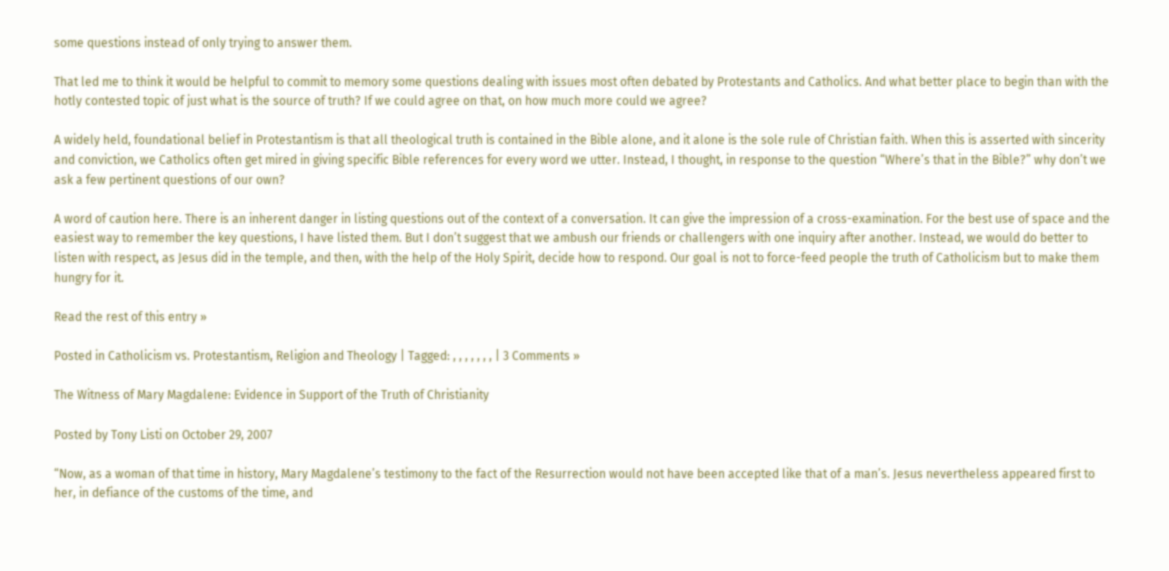some questions instead of only trying to answer them.

That led me to think it would be helpful to commit to memory some questions dealing with issues most often debated by Protestants and Catholics. And what better place to begin than with the hotly contested topic of just what is the source of truth? If we could agree on that, on how much more could we agree?

A widely held, foundational belief in Protestantism is that all theological truth is contained in the Bible alone, and it alone is the sole rule of Christian faith. When this is asserted with sincerity and conviction, we Catholics often get mired in giving specific Bible references for every word we utter. Instead, I thought, in response to the question “Where’s that in the Bible?” why don’t we ask a few pertinent questions of our own?

A word of caution here. There is an inherent danger in listing questions out of the context of a conversation. It can give the impression of a cross-examination. For the best use of space and the easiest way to remember the key questions, I have listed them. But I don’t suggest that we ambush our friends or challengers with one inquiry after another. Instead, we would do better to listen with respect, as Jesus did in the temple, and then, with the help of the Holy Spirit, decide how to respond. Our goal is not to force-feed people the truth of Catholicism but to make them hungry for it.

Read the rest of this entry »

Posted in Catholicism vs. Protestantism, Religion and Theology | Tagged: , , , , , , , | 3 Comments »

The Witness of Mary Magdalene: Evidence in Support of the Truth of Christianity

Posted by Tony Listi on October 29, 2007

“Now, as a woman of that time in history, Mary Magdalene’s testimony to the fact of the Resurrection would not have been accepted like that of a man’s. Jesus nevertheless appeared first to her, in defiance of the customs of the time, and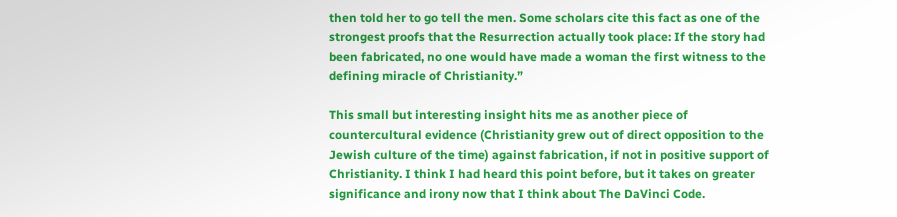then told her to go tell the men. Some scholars cite this fact as one of the strongest proofs that the Resurrection actually took place: If the story had been fabricated, no one would have made a woman the first witness to the defining miracle of Christianity.”

This small but interesting insight hits me as another piece of countercultural evidence (Christianity grew out of direct opposition to the Jewish culture of the time) against fabrication, if not in positive support of Christianity. I think I had heard this point before, but it takes on greater significance and irony now that I think about The DaVinci Code.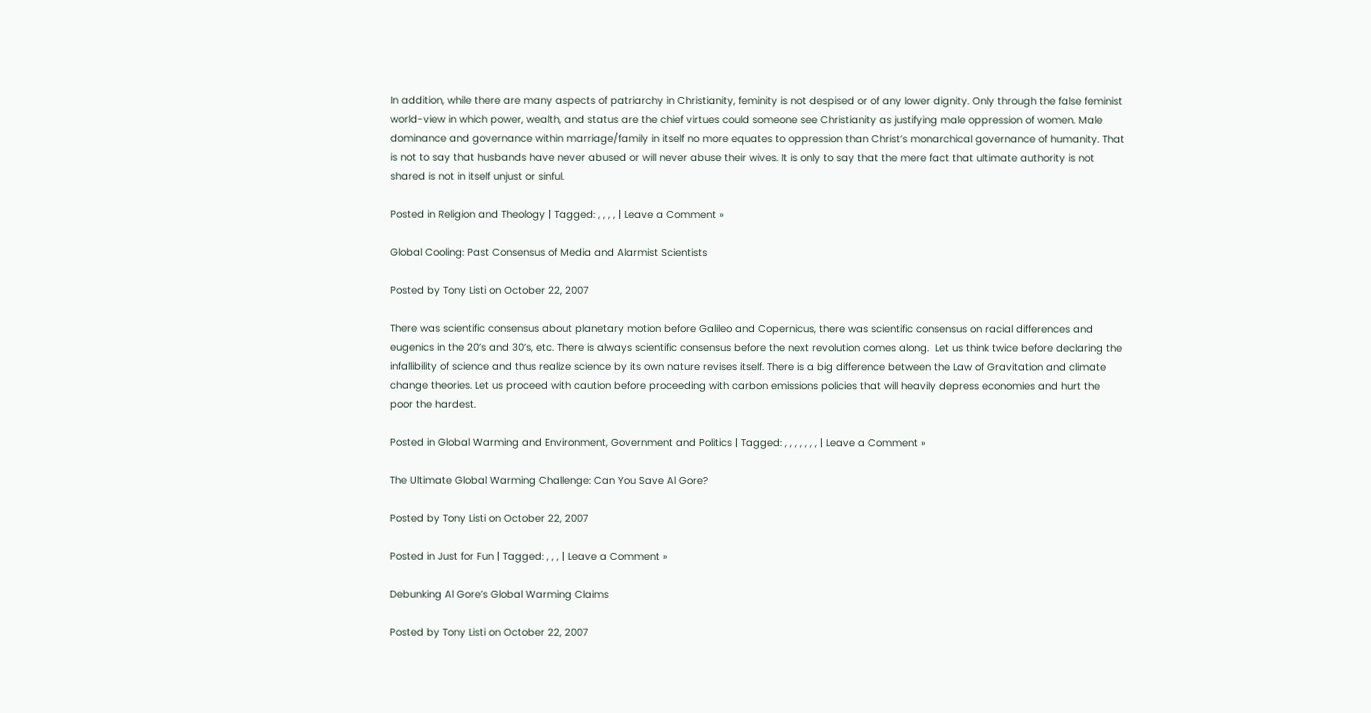In addition, while there are many aspects of patriarchy in Christianity, feminity is not despised or of any lower dignity. Only through the false feminist world-view in which power, wealth, and status are the chief virtues could someone see Christianity as justifying male oppression of women. Male dominance and governance within marriage/family in itself no more equates to oppression than Christ’s monarchical governance of humanity. That is not to say that husbands have never abused or will never abuse their wives. It is only to say that the mere fact that ultimate authority is not shared is not in itself unjust or sinful.

Posted in Religion and Theology | Tagged: , , , , | Leave a Comment »

Global Cooling: Past Consensus of Media and Alarmist Scientists

Posted by Tony Listi on October 22, 2007

There was scientific consensus about planetary motion before Galileo and Copernicus, there was scientific consensus on racial differences and eugenics in the 20’s and 30’s, etc. There is always scientific consensus before the next revolution comes along.  Let us think twice before declaring the infallibility of science and thus realize science by its own nature revises itself. There is a big difference between the Law of Gravitation and climate change theories. Let us proceed with caution before proceeding with carbon emissions policies that will heavily depress economies and hurt the poor the hardest.

Posted in Global Warming and Environment, Government and Politics | Tagged: , , , , , , , | Leave a Comment »

The Ultimate Global Warming Challenge: Can You Save Al Gore?

Posted by Tony Listi on October 22, 2007

Posted in Just for Fun | Tagged: , , , | Leave a Comment »

Debunking Al Gore’s Global Warming Claims

Posted by Tony Listi on October 22, 2007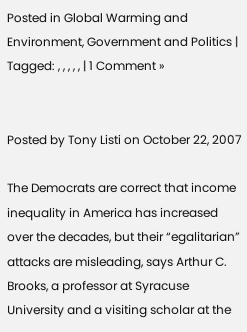Posted in Global Warming and Environment, Government and Politics | Tagged: , , , , , | 1 Comment »


Posted by Tony Listi on October 22, 2007

The Democrats are correct that income inequality in America has increased over the decades, but their “egalitarian” attacks are misleading, says Arthur C. Brooks, a professor at Syracuse University and a visiting scholar at the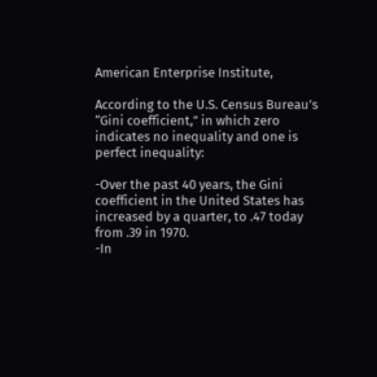American Enterprise Institute,

According to the U.S. Census Bureau’s “Gini coefficient,” in which zero indicates no inequality and one is perfect inequality:

-Over the past 40 years, the Gini coefficient in the United States has increased by a quarter, to .47 today from .39 in 1970.
-In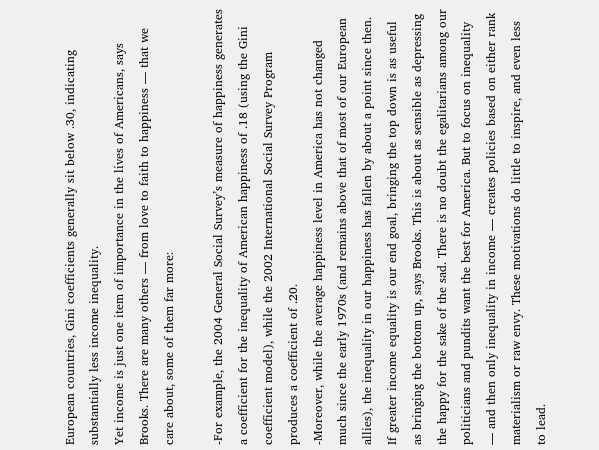European countries, Gini coefficients generally sit below .30, indicating substantially less income inequality.
Yet income is just one item of importance in the lives of Americans, says Brooks. There are many others — from love to faith to happiness — that we care about, some of them far more:

-For example, the 2004 General Social Survey’s measure of happiness generates a coefficient for the inequality of American happiness of .18 (using the Gini coefficient model), while the 2002 International Social Survey Program produces a coefficient of .20.
-Moreover, while the average happiness level in America has not changed much since the early 1970s (and remains above that of most of our European allies), the inequality in our happiness has fallen by about a point since then.
If greater income equality is our end goal, bringing the top down is as useful as bringing the bottom up, says Brooks. This is about as sensible as depressing the happy for the sake of the sad. There is no doubt the egalitarians among our politicians and pundits want the best for America. But to focus on inequality — and then only inequality in income — creates policies based on either rank materialism or raw envy. These motivations do little to inspire, and even less to lead.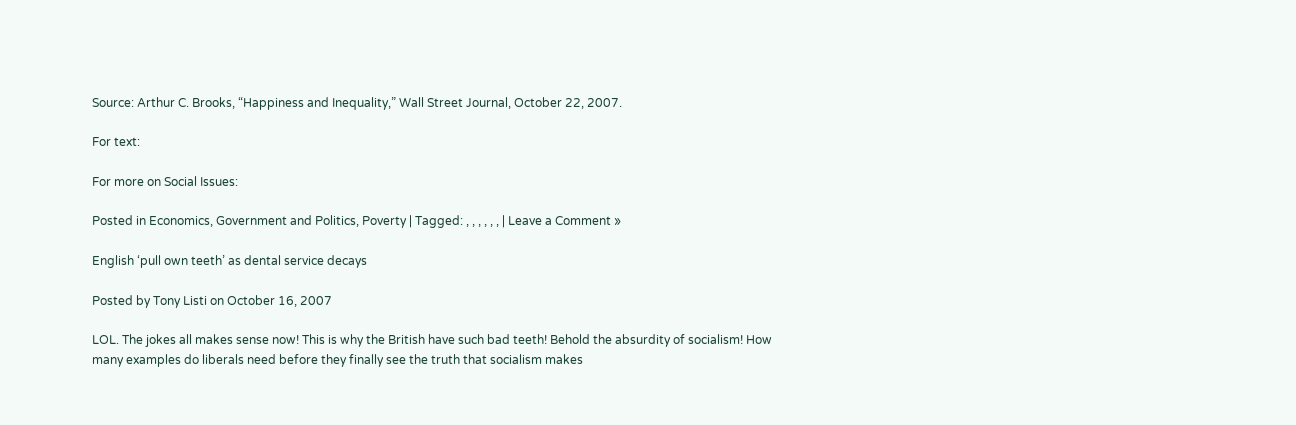Source: Arthur C. Brooks, “Happiness and Inequality,” Wall Street Journal, October 22, 2007.

For text:

For more on Social Issues:

Posted in Economics, Government and Politics, Poverty | Tagged: , , , , , , | Leave a Comment »

English ‘pull own teeth’ as dental service decays

Posted by Tony Listi on October 16, 2007

LOL. The jokes all makes sense now! This is why the British have such bad teeth! Behold the absurdity of socialism! How many examples do liberals need before they finally see the truth that socialism makes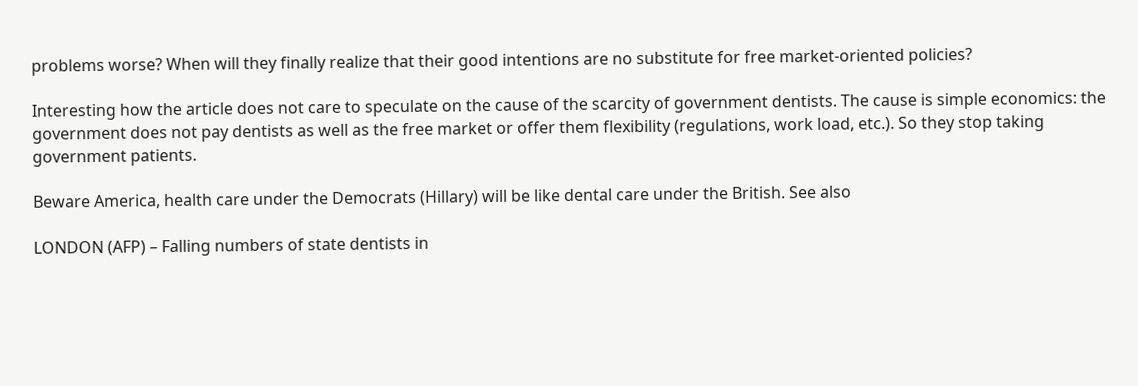problems worse? When will they finally realize that their good intentions are no substitute for free market-oriented policies?

Interesting how the article does not care to speculate on the cause of the scarcity of government dentists. The cause is simple economics: the government does not pay dentists as well as the free market or offer them flexibility (regulations, work load, etc.). So they stop taking government patients.

Beware America, health care under the Democrats (Hillary) will be like dental care under the British. See also

LONDON (AFP) – Falling numbers of state dentists in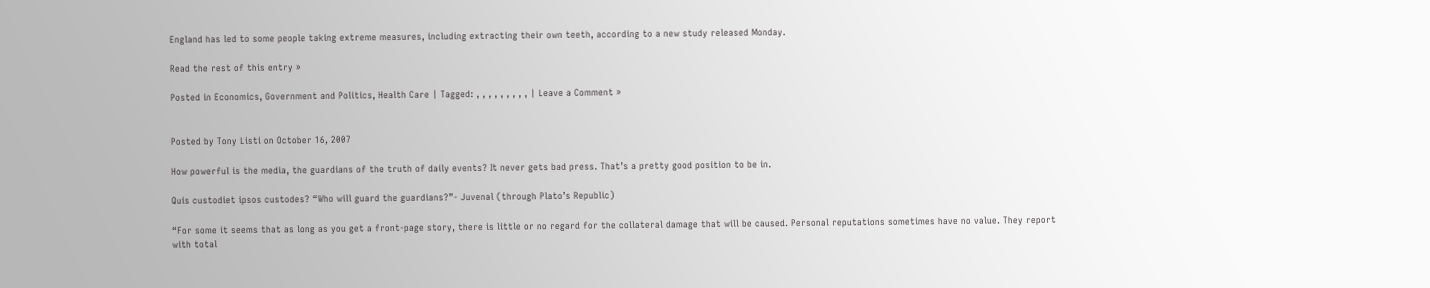England has led to some people taking extreme measures, including extracting their own teeth, according to a new study released Monday.

Read the rest of this entry »

Posted in Economics, Government and Politics, Health Care | Tagged: , , , , , , , , , | Leave a Comment »


Posted by Tony Listi on October 16, 2007

How powerful is the media, the guardians of the truth of daily events? It never gets bad press. That’s a pretty good position to be in.

Quis custodiet ipsos custodes? “Who will guard the guardians?”- Juvenal (through Plato’s Republic)

“For some it seems that as long as you get a front-page story, there is little or no regard for the collateral damage that will be caused. Personal reputations sometimes have no value. They report with total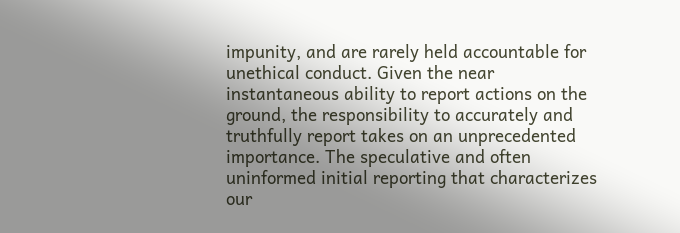impunity, and are rarely held accountable for unethical conduct. Given the near instantaneous ability to report actions on the ground, the responsibility to accurately and truthfully report takes on an unprecedented importance. The speculative and often uninformed initial reporting that characterizes our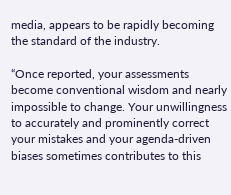media, appears to be rapidly becoming the standard of the industry.

“Once reported, your assessments become conventional wisdom and nearly impossible to change. Your unwillingness to accurately and prominently correct your mistakes and your agenda-driven biases sometimes contributes to this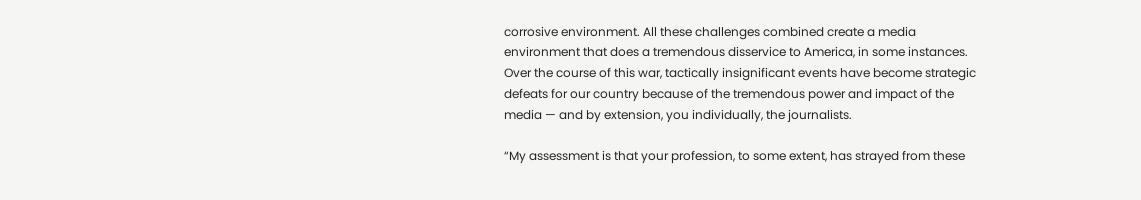corrosive environment. All these challenges combined create a media environment that does a tremendous disservice to America, in some instances. Over the course of this war, tactically insignificant events have become strategic defeats for our country because of the tremendous power and impact of the media — and by extension, you individually, the journalists.

“My assessment is that your profession, to some extent, has strayed from these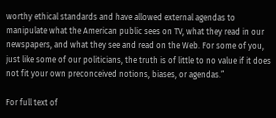worthy ethical standards and have allowed external agendas to manipulate what the American public sees on TV, what they read in our newspapers, and what they see and read on the Web. For some of you, just like some of our politicians, the truth is of little to no value if it does not fit your own preconceived notions, biases, or agendas.”

For full text of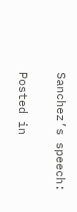Sanchez’s speech:

Posted in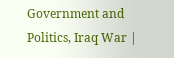Government and Politics, Iraq War |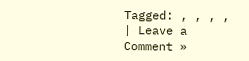Tagged: , , , , | Leave a Comment »